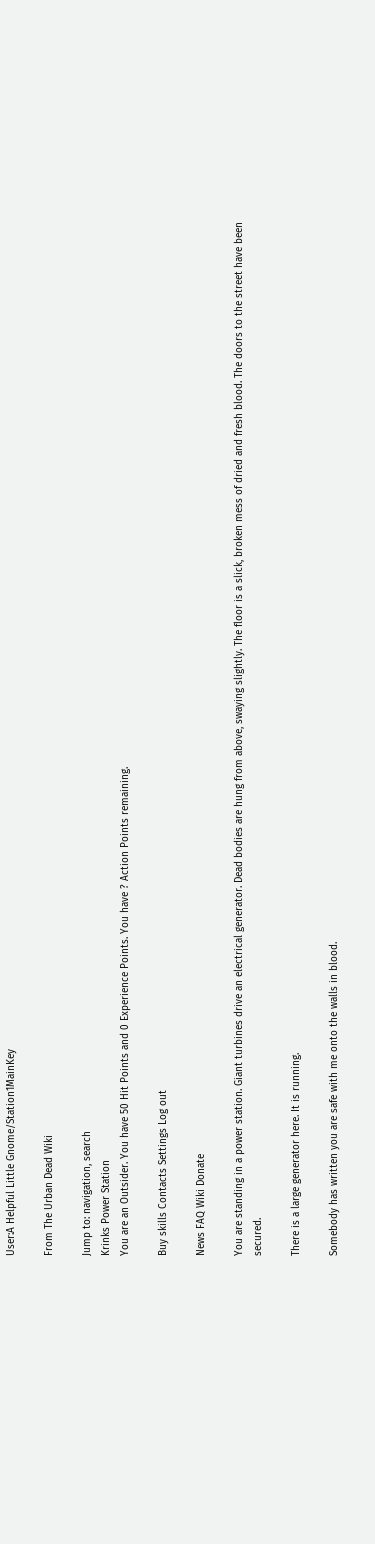User:A Helpful Little Gnome/Station1MainKey

From The Urban Dead Wiki

Jump to: navigation, search
Krinks Power Station
You are an Outsider. You have 50 Hit Points and 0 Experience Points. You have ? Action Points remaining.

Buy skills Contacts Settings Log out

News FAQ Wiki Donate

You are standing in a power station. Giant turbines drive an electrical generator. Dead bodies are hung from above, swaying slightly. The floor is a slick, broken mess of dried and fresh blood. The doors to the street have been secured.

There is a large generator here. It is running.

Somebody has written you are safe with me onto the walls in blood.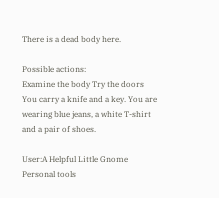There is a dead body here.

Possible actions:
Examine the body Try the doors
You carry a knife and a key. You are wearing blue jeans, a white T-shirt and a pair of shoes.

User:A Helpful Little Gnome
Personal tools